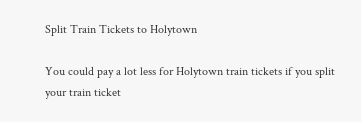Split Train Tickets to Holytown

You could pay a lot less for Holytown train tickets if you split your train ticket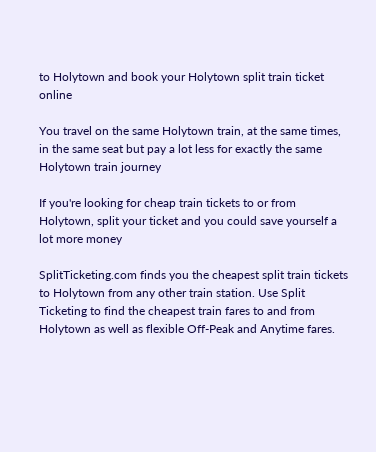to Holytown and book your Holytown split train ticket online

You travel on the same Holytown train, at the same times, in the same seat but pay a lot less for exactly the same Holytown train journey

If you're looking for cheap train tickets to or from Holytown, split your ticket and you could save yourself a lot more money

SplitTicketing.com finds you the cheapest split train tickets to Holytown from any other train station. Use Split Ticketing to find the cheapest train fares to and from Holytown as well as flexible Off-Peak and Anytime fares.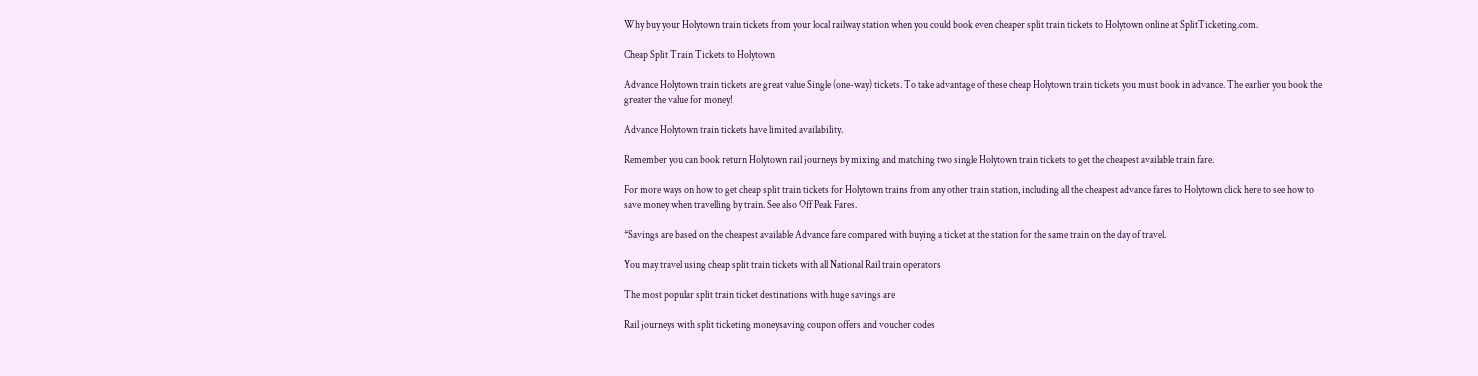Why buy your Holytown train tickets from your local railway station when you could book even cheaper split train tickets to Holytown online at SplitTicketing.com.

Cheap Split Train Tickets to Holytown

Advance Holytown train tickets are great value Single (one-way) tickets. To take advantage of these cheap Holytown train tickets you must book in advance. The earlier you book the greater the value for money!

Advance Holytown train tickets have limited availability.

Remember you can book return Holytown rail journeys by mixing and matching two single Holytown train tickets to get the cheapest available train fare.

For more ways on how to get cheap split train tickets for Holytown trains from any other train station, including all the cheapest advance fares to Holytown click here to see how to save money when travelling by train. See also Off Peak Fares.

*Savings are based on the cheapest available Advance fare compared with buying a ticket at the station for the same train on the day of travel.

You may travel using cheap split train tickets with all National Rail train operators

The most popular split train ticket destinations with huge savings are

Rail journeys with split ticketing moneysaving coupon offers and voucher codes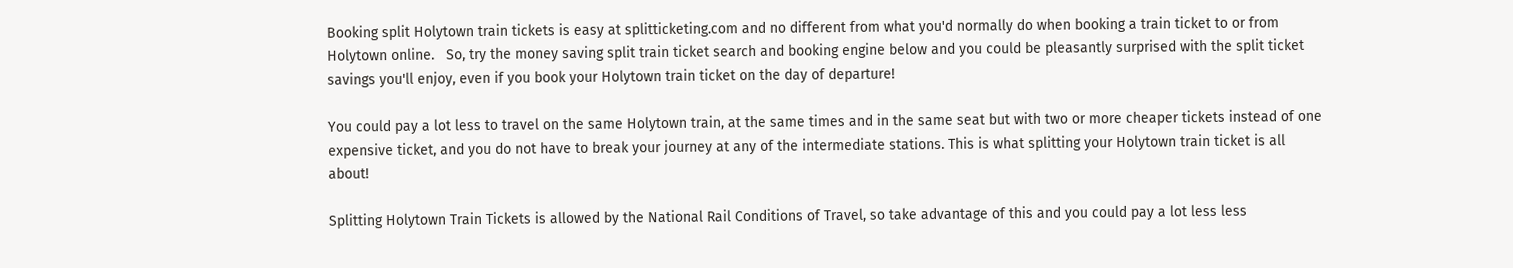Booking split Holytown train tickets is easy at splitticketing.com and no different from what you'd normally do when booking a train ticket to or from Holytown online.   So, try the money saving split train ticket search and booking engine below and you could be pleasantly surprised with the split ticket savings you'll enjoy, even if you book your Holytown train ticket on the day of departure!

You could pay a lot less to travel on the same Holytown train, at the same times and in the same seat but with two or more cheaper tickets instead of one expensive ticket, and you do not have to break your journey at any of the intermediate stations. This is what splitting your Holytown train ticket is all about!

Splitting Holytown Train Tickets is allowed by the National Rail Conditions of Travel, so take advantage of this and you could pay a lot less less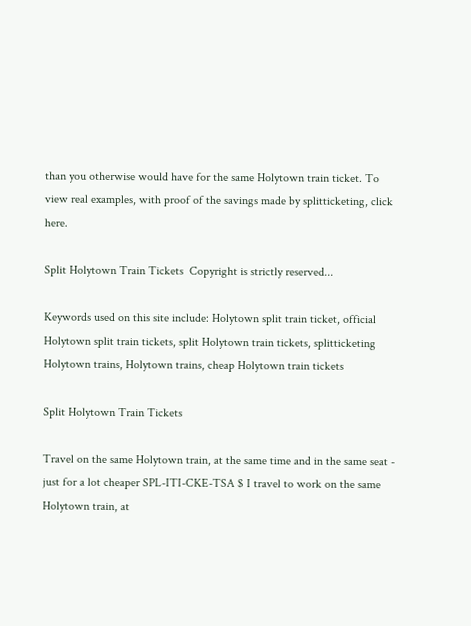than you otherwise would have for the same Holytown train ticket. To view real examples, with proof of the savings made by splitticketing, click here.

Split Holytown Train Tickets  Copyright is strictly reserved...

Keywords used on this site include: Holytown split train ticket, official Holytown split train tickets, split Holytown train tickets, splitticketing Holytown trains, Holytown trains, cheap Holytown train tickets

Split Holytown Train Tickets

Travel on the same Holytown train, at the same time and in the same seat - just for a lot cheaper SPL-ITI-CKE-TSA $ I travel to work on the same Holytown train, at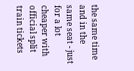the same time and in the same seat - just for a lot cheaper with official split train tickets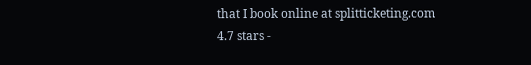that I book online at splitticketing.com
4.7 stars -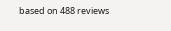based on 488 reviews